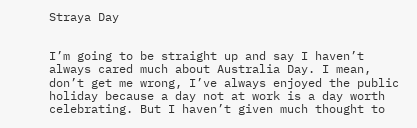Straya Day


I’m going to be straight up and say I haven’t always cared much about Australia Day. I mean, don’t get me wrong, I’ve always enjoyed the public holiday because a day not at work is a day worth celebrating. But I haven’t given much thought to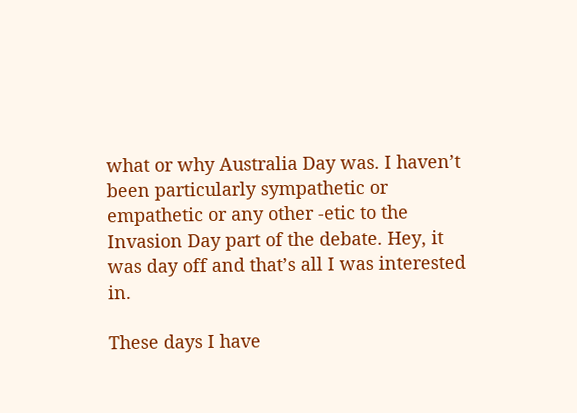what or why Australia Day was. I haven’t been particularly sympathetic or empathetic or any other -etic to the Invasion Day part of the debate. Hey, it was day off and that’s all I was interested in.

These days I have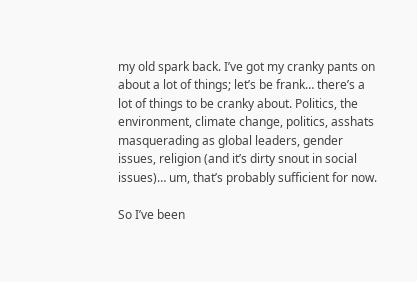my old spark back. I’ve got my cranky pants on about a lot of things; let’s be frank… there’s a lot of things to be cranky about. Politics, the environment, climate change, politics, asshats masquerading as global leaders, gender issues, religion (and it’s dirty snout in social issues)… um, that’s probably sufficient for now.

So I’ve been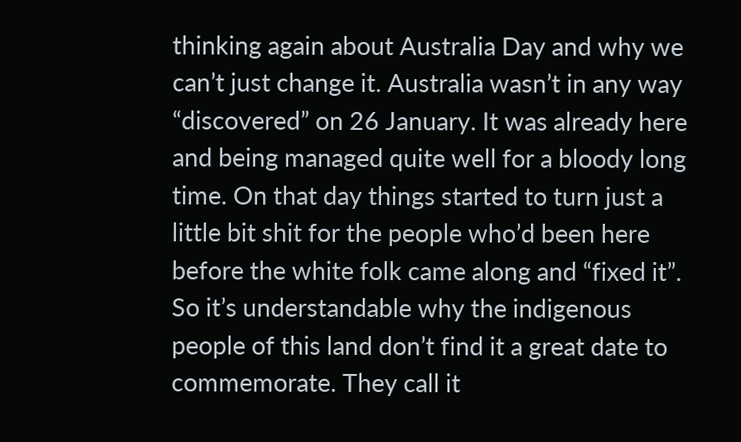thinking again about Australia Day and why we can’t just change it. Australia wasn’t in any way “discovered” on 26 January. It was already here and being managed quite well for a bloody long time. On that day things started to turn just a little bit shit for the people who’d been here before the white folk came along and “fixed it”. So it’s understandable why the indigenous people of this land don’t find it a great date to commemorate. They call it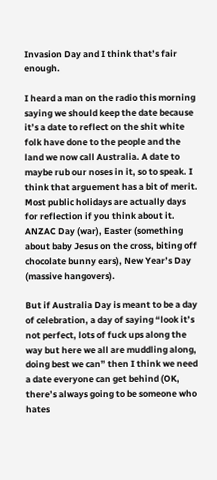Invasion Day and I think that’s fair enough.

I heard a man on the radio this morning saying we should keep the date because it’s a date to reflect on the shit white folk have done to the people and the land we now call Australia. A date to maybe rub our noses in it, so to speak. I think that arguement has a bit of merit. Most public holidays are actually days for reflection if you think about it. ANZAC Day (war), Easter (something about baby Jesus on the cross, biting off chocolate bunny ears), New Year’s Day (massive hangovers).

But if Australia Day is meant to be a day of celebration, a day of saying “look it’s not perfect, lots of fuck ups along the way but here we all are muddling along, doing best we can” then I think we need a date everyone can get behind (OK, there’s always going to be someone who hates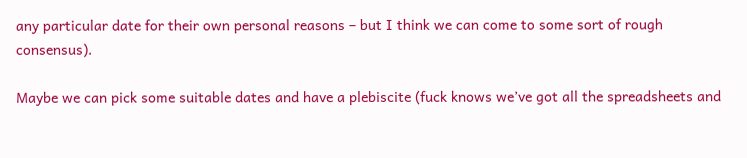any particular date for their own personal reasons – but I think we can come to some sort of rough consensus).

Maybe we can pick some suitable dates and have a plebiscite (fuck knows we’ve got all the spreadsheets and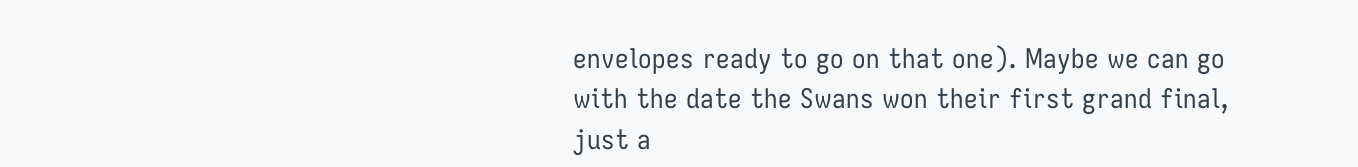envelopes ready to go on that one). Maybe we can go with the date the Swans won their first grand final, just a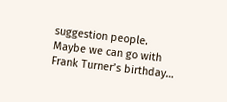suggestion people. Maybe we can go with Frank Turner’s birthday…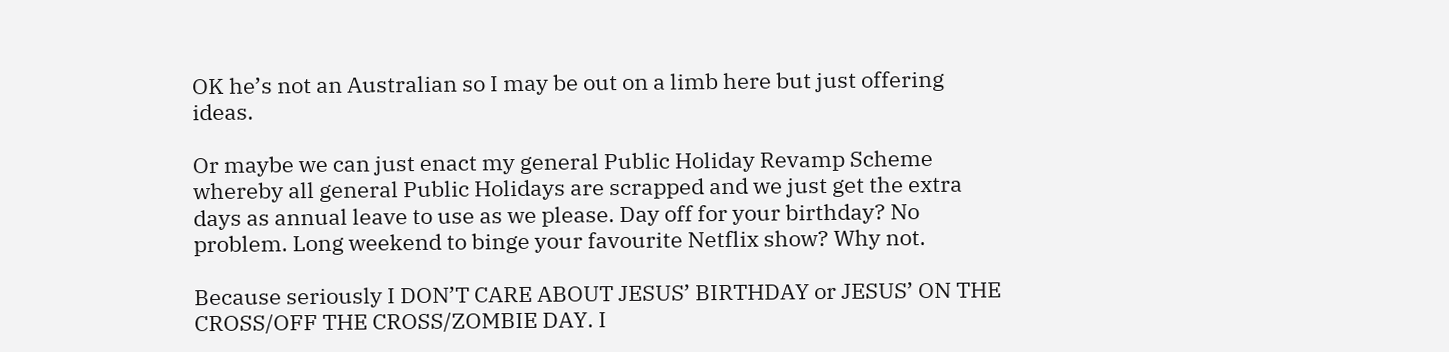OK he’s not an Australian so I may be out on a limb here but just offering ideas.

Or maybe we can just enact my general Public Holiday Revamp Scheme whereby all general Public Holidays are scrapped and we just get the extra days as annual leave to use as we please. Day off for your birthday? No problem. Long weekend to binge your favourite Netflix show? Why not.

Because seriously I DON’T CARE ABOUT JESUS’ BIRTHDAY or JESUS’ ON THE CROSS/OFF THE CROSS/ZOMBIE DAY. I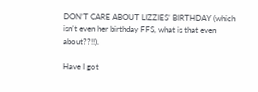DON’T CARE ABOUT LIZZIES’ BIRTHDAY (which isn’t even her birthday FFS, what is that even about??!!).

Have I got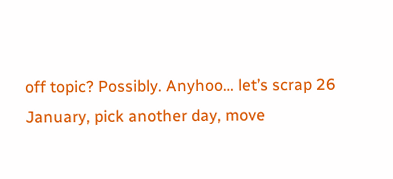off topic? Possibly. Anyhoo… let’s scrap 26 January, pick another day, move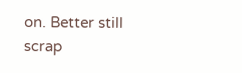on. Better still scrap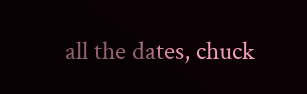all the dates, chuck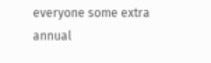everyone some extra annual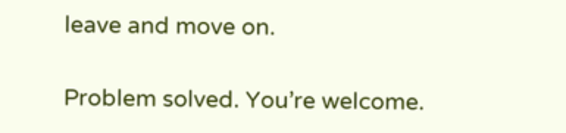leave and move on.

Problem solved. You’re welcome.